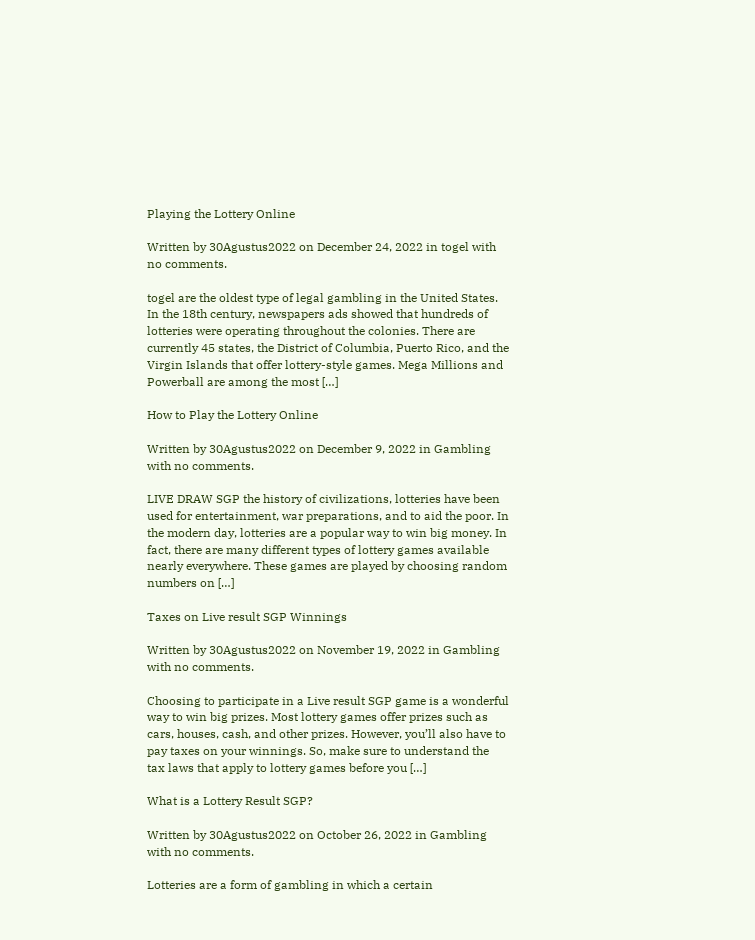Playing the Lottery Online

Written by 30Agustus2022 on December 24, 2022 in togel with no comments.

togel are the oldest type of legal gambling in the United States. In the 18th century, newspapers ads showed that hundreds of lotteries were operating throughout the colonies. There are currently 45 states, the District of Columbia, Puerto Rico, and the Virgin Islands that offer lottery-style games. Mega Millions and Powerball are among the most […]

How to Play the Lottery Online

Written by 30Agustus2022 on December 9, 2022 in Gambling with no comments.

LIVE DRAW SGP the history of civilizations, lotteries have been used for entertainment, war preparations, and to aid the poor. In the modern day, lotteries are a popular way to win big money. In fact, there are many different types of lottery games available nearly everywhere. These games are played by choosing random numbers on […]

Taxes on Live result SGP Winnings

Written by 30Agustus2022 on November 19, 2022 in Gambling with no comments.

Choosing to participate in a Live result SGP game is a wonderful way to win big prizes. Most lottery games offer prizes such as cars, houses, cash, and other prizes. However, you’ll also have to pay taxes on your winnings. So, make sure to understand the tax laws that apply to lottery games before you […]

What is a Lottery Result SGP?

Written by 30Agustus2022 on October 26, 2022 in Gambling with no comments.

Lotteries are a form of gambling in which a certain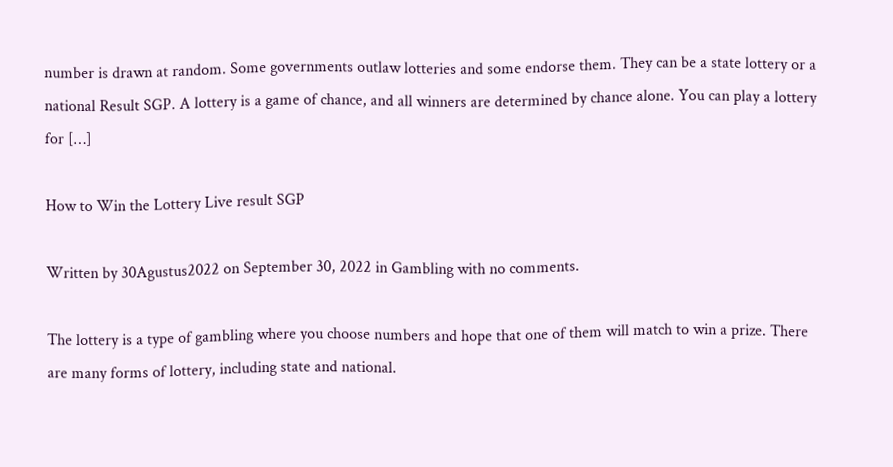number is drawn at random. Some governments outlaw lotteries and some endorse them. They can be a state lottery or a national Result SGP. A lottery is a game of chance, and all winners are determined by chance alone. You can play a lottery for […]

How to Win the Lottery Live result SGP

Written by 30Agustus2022 on September 30, 2022 in Gambling with no comments.

The lottery is a type of gambling where you choose numbers and hope that one of them will match to win a prize. There are many forms of lottery, including state and national.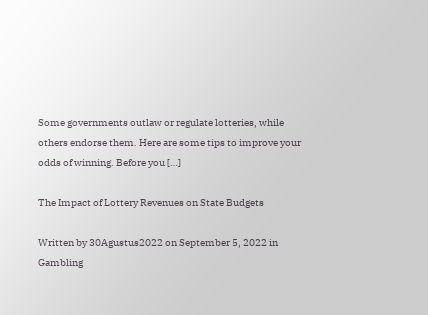Some governments outlaw or regulate lotteries, while others endorse them. Here are some tips to improve your odds of winning. Before you […]

The Impact of Lottery Revenues on State Budgets

Written by 30Agustus2022 on September 5, 2022 in Gambling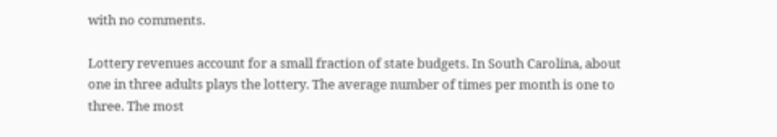with no comments.

Lottery revenues account for a small fraction of state budgets. In South Carolina, about one in three adults plays the lottery. The average number of times per month is one to three. The most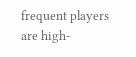frequent players are high-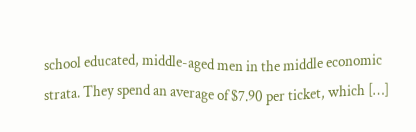school educated, middle-aged men in the middle economic strata. They spend an average of $7.90 per ticket, which […]